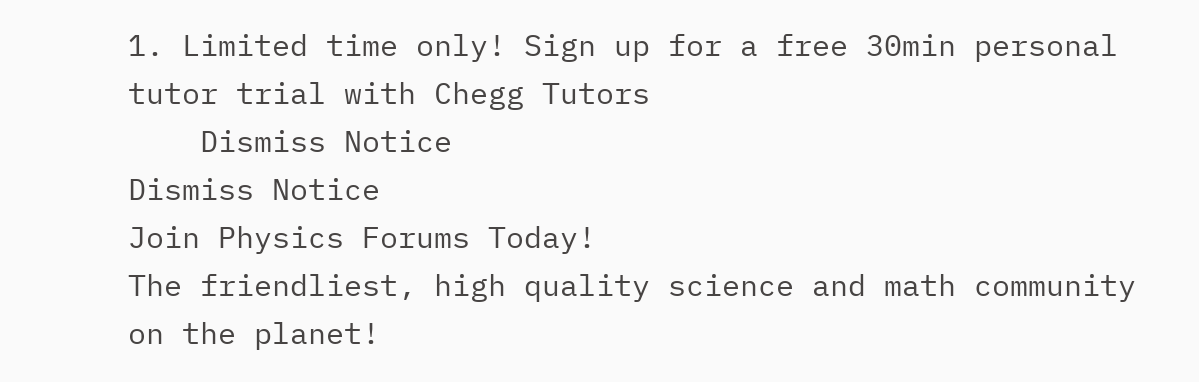1. Limited time only! Sign up for a free 30min personal tutor trial with Chegg Tutors
    Dismiss Notice
Dismiss Notice
Join Physics Forums Today!
The friendliest, high quality science and math community on the planet!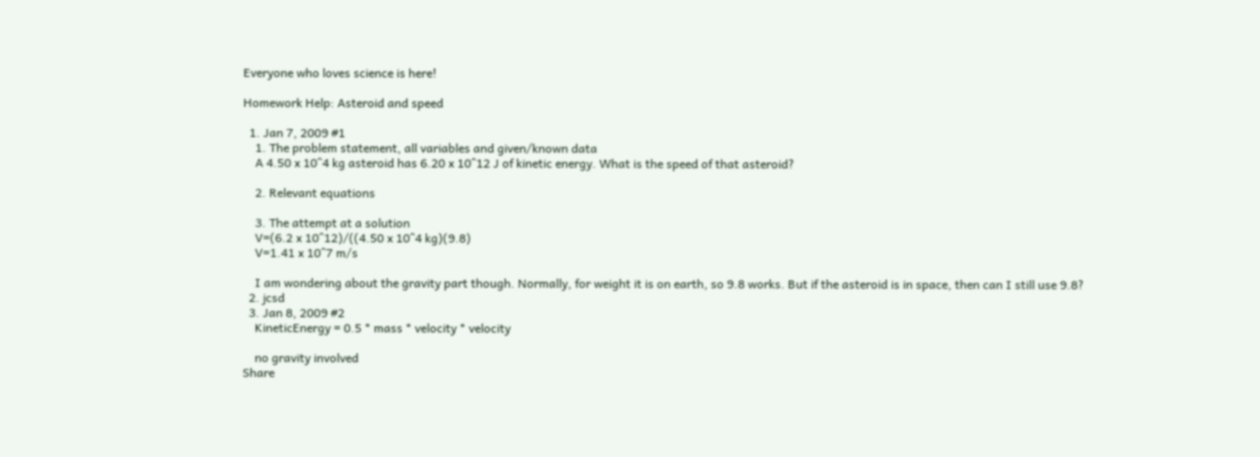Everyone who loves science is here!

Homework Help: Asteroid and speed

  1. Jan 7, 2009 #1
    1. The problem statement, all variables and given/known data
    A 4.50 x 10^4 kg asteroid has 6.20 x 10^12 J of kinetic energy. What is the speed of that asteroid?

    2. Relevant equations

    3. The attempt at a solution
    V=(6.2 x 10^12)/((4.50 x 10^4 kg)(9.8)
    V=1.41 x 10^7 m/s

    I am wondering about the gravity part though. Normally, for weight it is on earth, so 9.8 works. But if the asteroid is in space, then can I still use 9.8?
  2. jcsd
  3. Jan 8, 2009 #2
    KineticEnergy = 0.5 * mass * velocity * velocity

    no gravity involved
Share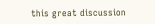this great discussion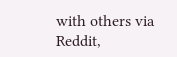with others via Reddit,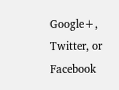Google+, Twitter, or Facebook